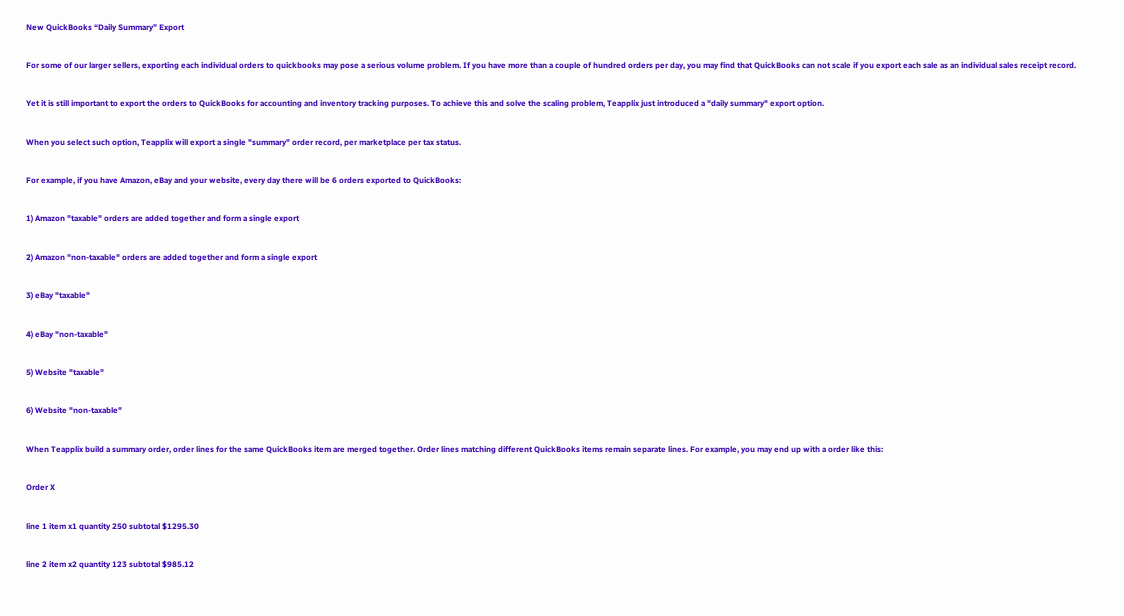New QuickBooks “Daily Summary” Export

For some of our larger sellers, exporting each individual orders to quickbooks may pose a serious volume problem. If you have more than a couple of hundred orders per day, you may find that QuickBooks can not scale if you export each sale as an individual sales receipt record.

Yet it is still important to export the orders to QuickBooks for accounting and inventory tracking purposes. To achieve this and solve the scaling problem, Teapplix just introduced a "daily summary" export option.

When you select such option, Teapplix will export a single "summary" order record, per marketplace per tax status.

For example, if you have Amazon, eBay and your website, every day there will be 6 orders exported to QuickBooks:

1) Amazon "taxable" orders are added together and form a single export

2) Amazon "non-taxable" orders are added together and form a single export

3) eBay "taxable"

4) eBay "non-taxable"

5) Website "taxable"

6) Website "non-taxable"

When Teapplix build a summary order, order lines for the same QuickBooks item are merged together. Order lines matching different QuickBooks items remain separate lines. For example, you may end up with a order like this:

Order X

line 1 item x1 quantity 250 subtotal $1295.30

line 2 item x2 quantity 123 subtotal $985.12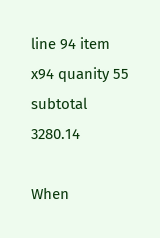line 94 item x94 quanity 55 subtotal 3280.14

When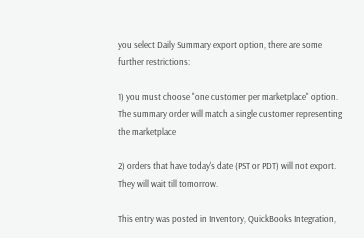you select Daily Summary export option, there are some further restrictions:

1) you must choose "one customer per marketplace" option. The summary order will match a single customer representing the marketplace

2) orders that have today's date (PST or PDT) will not export. They will wait till tomorrow.

This entry was posted in Inventory, QuickBooks Integration,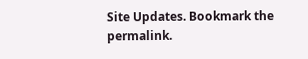Site Updates. Bookmark the permalink.